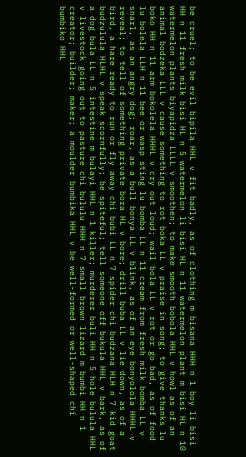be cruel; to be evil bipila HHL v fit badly, as of clothing m bisana HHH n 1 boy li bisi HH n 11 fresh milk bisi HL n 5 watermelon li bisi HL n 11 watermelon plant m bisi HL n 10 watermelon plants biyapidza LLLL v smoothen; to make smooth bobola HHL v howl as of an animal bodzeka LLL v cause something to rot boka LL v praise in song; to give thanks lu boko HH n 11 arm bokolela HHHL v cry out loud; wail bola LL v rot or go bad, as of food lu bolela LLH n 11 bee or wasp sting lu bomba LL n 11 cream from fresh milk bomba LL v snarl, as an angry dog; roar, as a bull bonya LL v blink, as of an eye bonyolola HHHL v reveal; to tell of something private bora HL v bore; drill buba LL v lie down, as of a bird, a hare ready to run or fly away chi bubi LL n 7 spider chi budzana HLH n 7 kid goat budzulula HLHL v speak scornfully; be spiteful; tell someone off bukula HHL v bark, as of a dog bula LL n 5 intestine m bulayi HHL n 1 killer; murderer buli HH n 5 hole bulula HHL v livestock going out to pasture chi bululu HHH n 7 small brown lizard m bumbi HH n 1 creator; builder; maker; a moulder bumbika HHL v be well-formed or well-shaped chi bumbiko HHL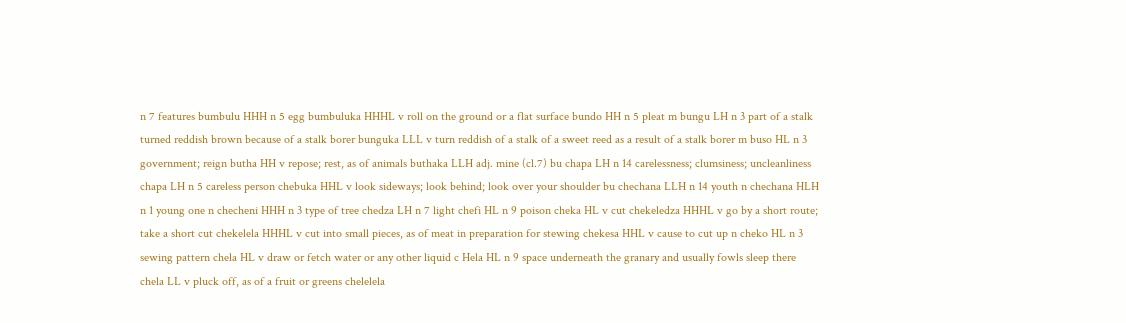n 7 features bumbulu HHH n 5 egg bumbuluka HHHL v roll on the ground or a flat surface bundo HH n 5 pleat m bungu LH n 3 part of a stalk turned reddish brown because of a stalk borer bunguka LLL v turn reddish of a stalk of a sweet reed as a result of a stalk borer m buso HL n 3 government; reign butha HH v repose; rest, as of animals buthaka LLH adj. mine (cl.7) bu chapa LH n 14 carelessness; clumsiness; uncleanliness chapa LH n 5 careless person chebuka HHL v look sideways; look behind; look over your shoulder bu chechana LLH n 14 youth n chechana HLH n 1 young one n checheni HHH n 3 type of tree chedza LH n 7 light chefi HL n 9 poison cheka HL v cut chekeledza HHHL v go by a short route; take a short cut chekelela HHHL v cut into small pieces, as of meat in preparation for stewing chekesa HHL v cause to cut up n cheko HL n 3 sewing pattern chela HL v draw or fetch water or any other liquid c Hela HL n 9 space underneath the granary and usually fowls sleep there chela LL v pluck off, as of a fruit or greens chelelela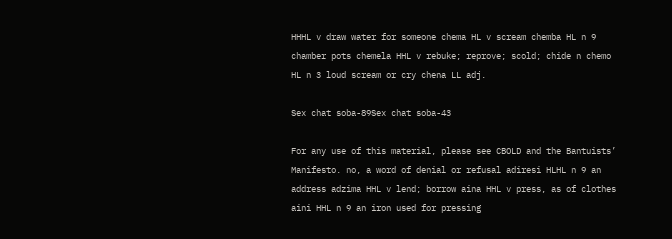HHHL v draw water for someone chema HL v scream chemba HL n 9 chamber pots chemela HHL v rebuke; reprove; scold; chide n chemo HL n 3 loud scream or cry chena LL adj.

Sex chat soba-89Sex chat soba-43

For any use of this material, please see CBOLD and the Bantuists’ Manifesto. no, a word of denial or refusal adiresi HLHL n 9 an address adzima HHL v lend; borrow aina HHL v press, as of clothes aini HHL n 9 an iron used for pressing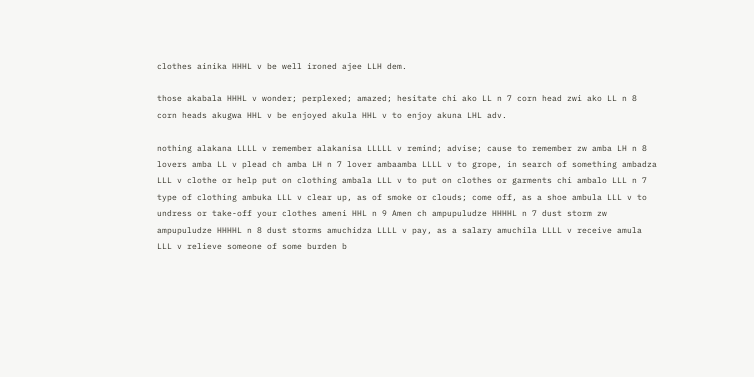clothes ainika HHHL v be well ironed ajee LLH dem.

those akabala HHHL v wonder; perplexed; amazed; hesitate chi ako LL n 7 corn head zwi ako LL n 8 corn heads akugwa HHL v be enjoyed akula HHL v to enjoy akuna LHL adv.

nothing alakana LLLL v remember alakanisa LLLLL v remind; advise; cause to remember zw amba LH n 8 lovers amba LL v plead ch amba LH n 7 lover ambaamba LLLL v to grope, in search of something ambadza LLL v clothe or help put on clothing ambala LLL v to put on clothes or garments chi ambalo LLL n 7 type of clothing ambuka LLL v clear up, as of smoke or clouds; come off, as a shoe ambula LLL v to undress or take-off your clothes ameni HHL n 9 Amen ch ampupuludze HHHHL n 7 dust storm zw ampupuludze HHHHL n 8 dust storms amuchidza LLLL v pay, as a salary amuchila LLLL v receive amula LLL v relieve someone of some burden b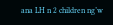ana LH n 2 children ng’w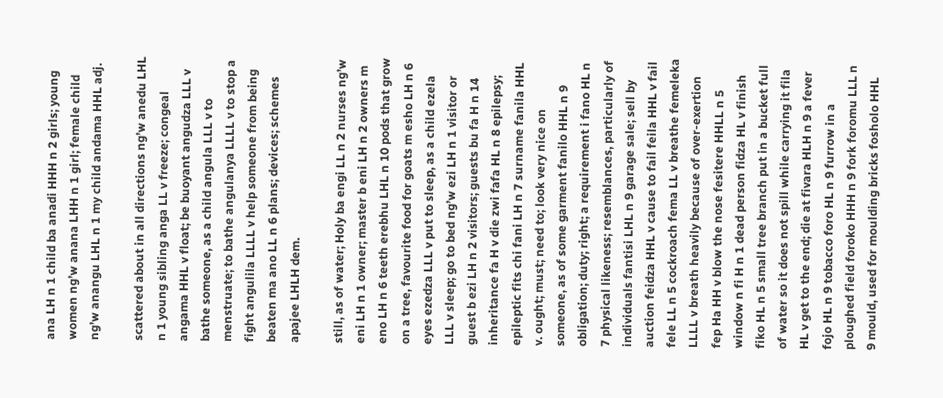ana LH n 1 child ba anadi HHH n 2 girls; young women ng’w anana LHH n 1 girl; female child ng’w anangu LHL n 1 my child andama HHL adj.

scattered about in all directions ng’w anedu LHL n 1 young sibling anga LL v freeze; congeal angama HHL v float; be buoyant angudza LLL v bathe someone, as a child angula LLL v to menstruate; to bathe angulanya LLLL v to stop a fight angulila LLLL v help someone from being beaten ma ano LL n 6 plans; devices; schemes apajee LHLH dem.

still, as of water; Holy ba engi LL n 2 nurses ng’w eni LH n 1 owner; master b eni LH n 2 owners m eno LH n 6 teeth erebhu LHL n 10 pods that grow on a tree, favourite food for goats m esho LH n 6 eyes ezedza LLL v put to sleep, as a child ezela LLL v sleep; go to bed ng’w ezi LH n 1 visitor or guest b ezi LH n 2 visitors; guests bu fa H n 14 inheritance fa H v die zwi fafa HL n 8 epilepsy; epileptic fits chi fani LH n 7 surname fanila HHL v. ought; must; need to; look very nice on someone, as of some garment fanilo HHL n 9 obligation; duty; right; a requirement i fano HL n 7 physical likeness; resemblances, particularly of individuals fantisi LHL n 9 garage sale; sell by auction feidza HHL v cause to fail feila HHL v fail fele LL n 5 cockroach fema LL v breathe femeleka LLLL v breath heavily because of over-exertion fep Ha HH v blow the nose fesitere HHLL n 5 window n fi H n 1 dead person fidza HL v finish fiko HL n 5 small tree branch put in a bucket full of water so it does not spill while carrying it fila HL v get to the end; die at fivara HLH n 9 a fever fojo HL n 9 tobacco foro HL n 9 furrow in a ploughed field foroko HHH n 9 fork foromu LLL n 9 mould, used for moulding bricks fosholo HHL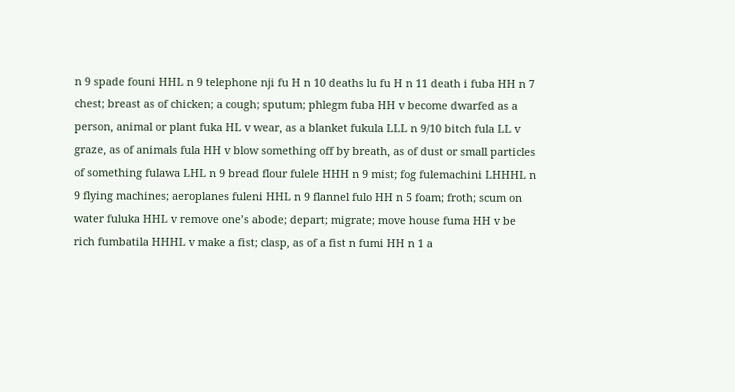n 9 spade founi HHL n 9 telephone nji fu H n 10 deaths lu fu H n 11 death i fuba HH n 7 chest; breast as of chicken; a cough; sputum; phlegm fuba HH v become dwarfed as a person, animal or plant fuka HL v wear, as a blanket fukula LLL n 9/10 bitch fula LL v graze, as of animals fula HH v blow something off by breath, as of dust or small particles of something fulawa LHL n 9 bread flour fulele HHH n 9 mist; fog fulemachini LHHHL n 9 flying machines; aeroplanes fuleni HHL n 9 flannel fulo HH n 5 foam; froth; scum on water fuluka HHL v remove one’s abode; depart; migrate; move house fuma HH v be rich fumbatila HHHL v make a fist; clasp, as of a fist n fumi HH n 1 a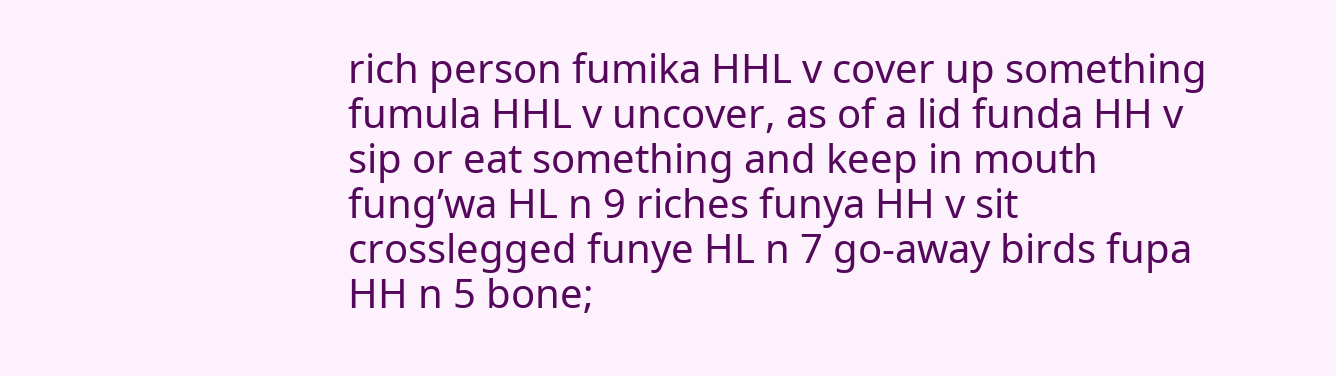rich person fumika HHL v cover up something fumula HHL v uncover, as of a lid funda HH v sip or eat something and keep in mouth fung’wa HL n 9 riches funya HH v sit crosslegged funye HL n 7 go-away birds fupa HH n 5 bone;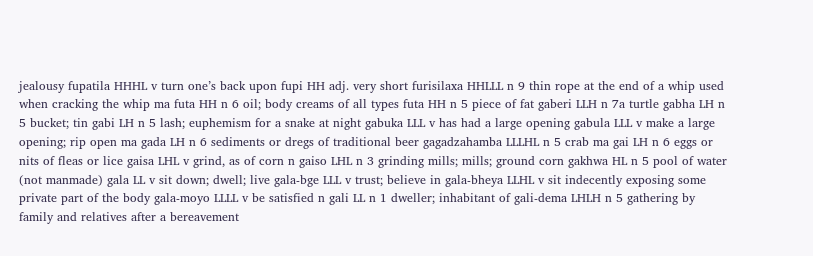jealousy fupatila HHHL v turn one’s back upon fupi HH adj. very short furisilaxa HHLLL n 9 thin rope at the end of a whip used when cracking the whip ma futa HH n 6 oil; body creams of all types futa HH n 5 piece of fat gaberi LLH n 7a turtle gabha LH n 5 bucket; tin gabi LH n 5 lash; euphemism for a snake at night gabuka LLL v has had a large opening gabula LLL v make a large opening; rip open ma gada LH n 6 sediments or dregs of traditional beer gagadzahamba LLLHL n 5 crab ma gai LH n 6 eggs or nits of fleas or lice gaisa LHL v grind, as of corn n gaiso LHL n 3 grinding mills; mills; ground corn gakhwa HL n 5 pool of water (not manmade) gala LL v sit down; dwell; live gala-bge LLL v trust; believe in gala-bheya LLHL v sit indecently exposing some private part of the body gala-moyo LLLL v be satisfied n gali LL n 1 dweller; inhabitant of gali-dema LHLH n 5 gathering by family and relatives after a bereavement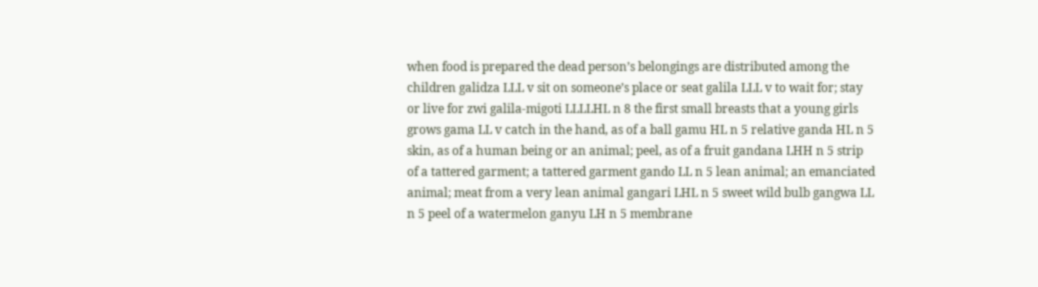when food is prepared the dead person’s belongings are distributed among the children galidza LLL v sit on someone’s place or seat galila LLL v to wait for; stay or live for zwi galila-migoti LLLLHL n 8 the first small breasts that a young girls grows gama LL v catch in the hand, as of a ball gamu HL n 5 relative ganda HL n 5 skin, as of a human being or an animal; peel, as of a fruit gandana LHH n 5 strip of a tattered garment; a tattered garment gando LL n 5 lean animal; an emanciated animal; meat from a very lean animal gangari LHL n 5 sweet wild bulb gangwa LL n 5 peel of a watermelon ganyu LH n 5 membrane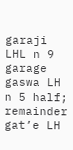garaji LHL n 9 garage gaswa LH n 5 half; remainder gat’e LH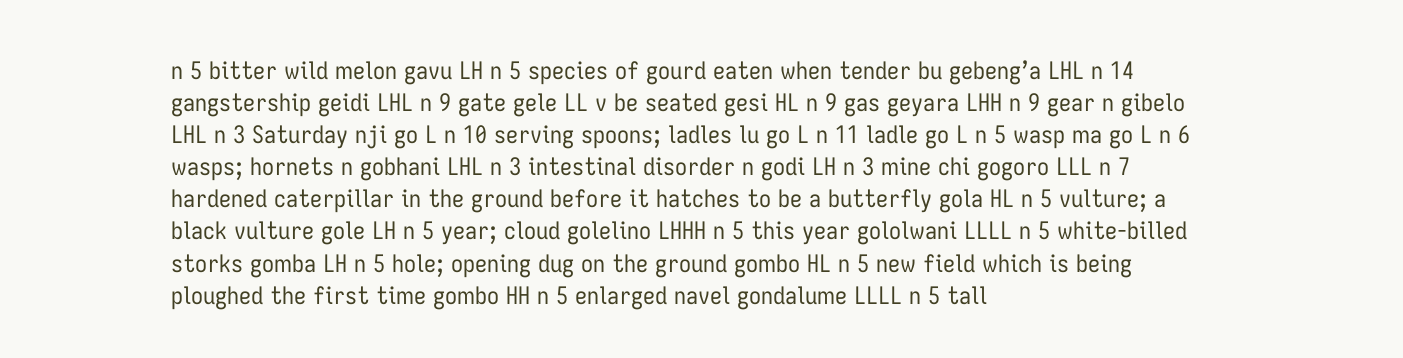n 5 bitter wild melon gavu LH n 5 species of gourd eaten when tender bu gebeng’a LHL n 14 gangstership geidi LHL n 9 gate gele LL v be seated gesi HL n 9 gas geyara LHH n 9 gear n gibelo LHL n 3 Saturday nji go L n 10 serving spoons; ladles lu go L n 11 ladle go L n 5 wasp ma go L n 6 wasps; hornets n gobhani LHL n 3 intestinal disorder n godi LH n 3 mine chi gogoro LLL n 7 hardened caterpillar in the ground before it hatches to be a butterfly gola HL n 5 vulture; a black vulture gole LH n 5 year; cloud golelino LHHH n 5 this year gololwani LLLL n 5 white-billed storks gomba LH n 5 hole; opening dug on the ground gombo HL n 5 new field which is being ploughed the first time gombo HH n 5 enlarged navel gondalume LLLL n 5 tall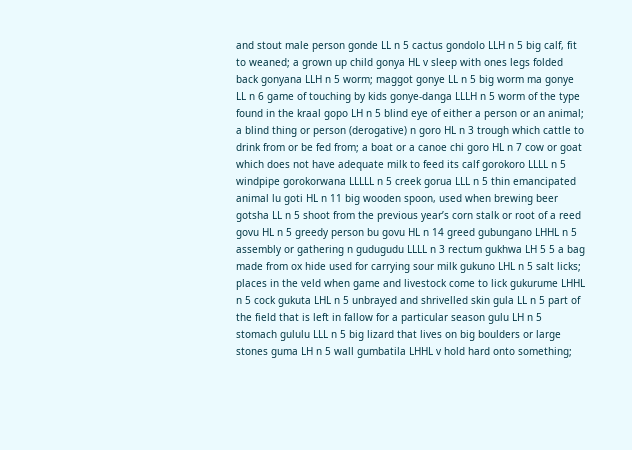and stout male person gonde LL n 5 cactus gondolo LLH n 5 big calf, fit to weaned; a grown up child gonya HL v sleep with ones legs folded back gonyana LLH n 5 worm; maggot gonye LL n 5 big worm ma gonye LL n 6 game of touching by kids gonye-danga LLLH n 5 worm of the type found in the kraal gopo LH n 5 blind eye of either a person or an animal; a blind thing or person (derogative) n goro HL n 3 trough which cattle to drink from or be fed from; a boat or a canoe chi goro HL n 7 cow or goat which does not have adequate milk to feed its calf gorokoro LLLL n 5 windpipe gorokorwana LLLLL n 5 creek gorua LLL n 5 thin emancipated animal lu goti HL n 11 big wooden spoon, used when brewing beer gotsha LL n 5 shoot from the previous year’s corn stalk or root of a reed govu HL n 5 greedy person bu govu HL n 14 greed gubungano LHHL n 5 assembly or gathering n gudugudu LLLL n 3 rectum gukhwa LH 5 5 a bag made from ox hide used for carrying sour milk gukuno LHL n 5 salt licks; places in the veld when game and livestock come to lick gukurume LHHL n 5 cock gukuta LHL n 5 unbrayed and shrivelled skin gula LL n 5 part of the field that is left in fallow for a particular season gulu LH n 5 stomach gululu LLL n 5 big lizard that lives on big boulders or large stones guma LH n 5 wall gumbatila LHHL v hold hard onto something;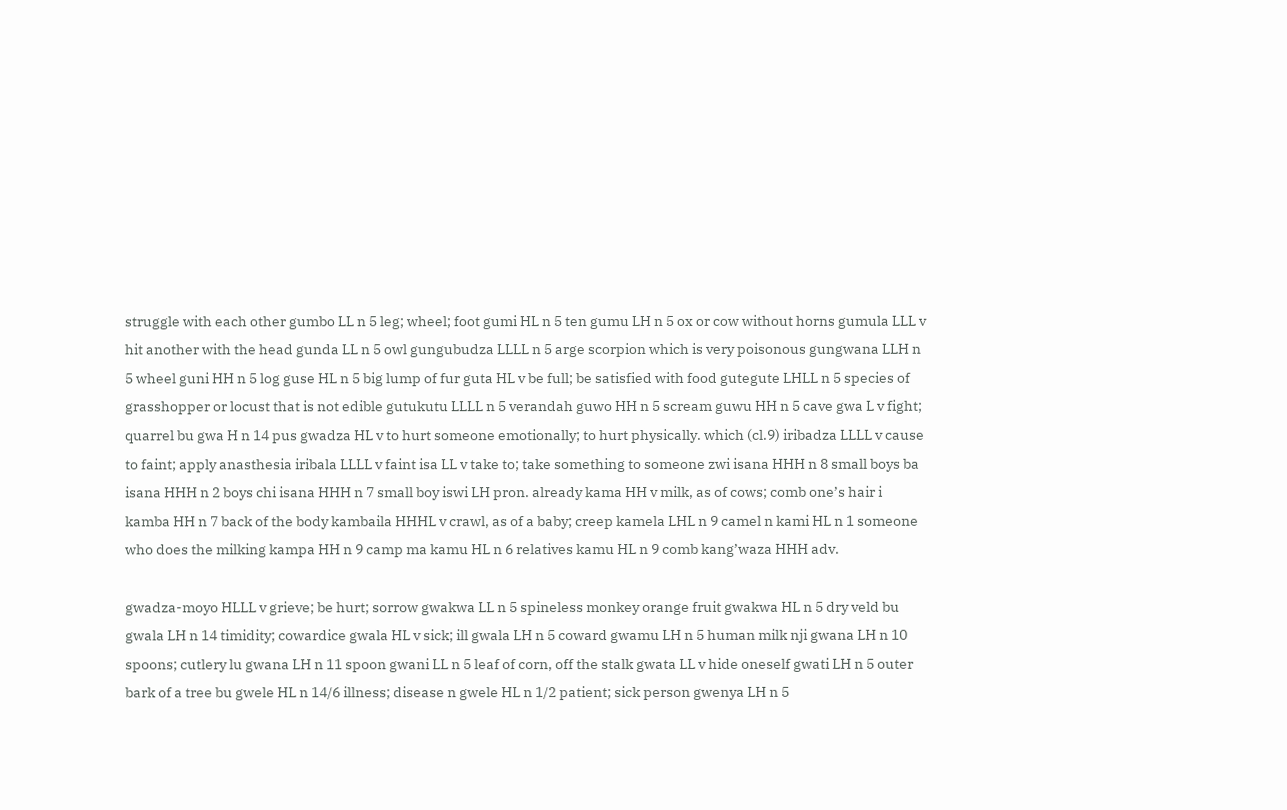struggle with each other gumbo LL n 5 leg; wheel; foot gumi HL n 5 ten gumu LH n 5 ox or cow without horns gumula LLL v hit another with the head gunda LL n 5 owl gungubudza LLLL n 5 arge scorpion which is very poisonous gungwana LLH n 5 wheel guni HH n 5 log guse HL n 5 big lump of fur guta HL v be full; be satisfied with food gutegute LHLL n 5 species of grasshopper or locust that is not edible gutukutu LLLL n 5 verandah guwo HH n 5 scream guwu HH n 5 cave gwa L v fight; quarrel bu gwa H n 14 pus gwadza HL v to hurt someone emotionally; to hurt physically. which (cl.9) iribadza LLLL v cause to faint; apply anasthesia iribala LLLL v faint isa LL v take to; take something to someone zwi isana HHH n 8 small boys ba isana HHH n 2 boys chi isana HHH n 7 small boy iswi LH pron. already kama HH v milk, as of cows; comb one’s hair i kamba HH n 7 back of the body kambaila HHHL v crawl, as of a baby; creep kamela LHL n 9 camel n kami HL n 1 someone who does the milking kampa HH n 9 camp ma kamu HL n 6 relatives kamu HL n 9 comb kang’waza HHH adv.

gwadza-moyo HLLL v grieve; be hurt; sorrow gwakwa LL n 5 spineless monkey orange fruit gwakwa HL n 5 dry veld bu gwala LH n 14 timidity; cowardice gwala HL v sick; ill gwala LH n 5 coward gwamu LH n 5 human milk nji gwana LH n 10 spoons; cutlery lu gwana LH n 11 spoon gwani LL n 5 leaf of corn, off the stalk gwata LL v hide oneself gwati LH n 5 outer bark of a tree bu gwele HL n 14/6 illness; disease n gwele HL n 1/2 patient; sick person gwenya LH n 5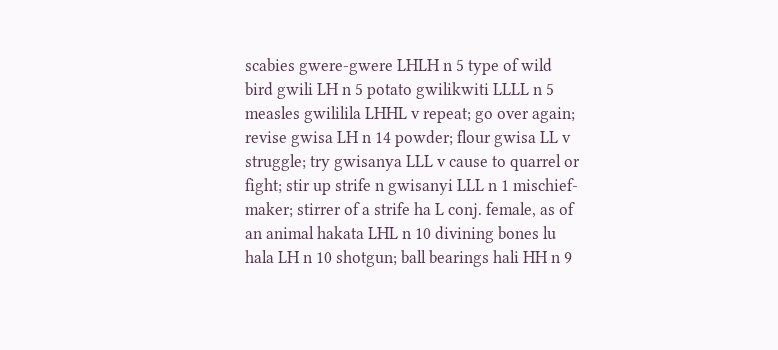scabies gwere-gwere LHLH n 5 type of wild bird gwili LH n 5 potato gwilikwiti LLLL n 5 measles gwililila LHHL v repeat; go over again; revise gwisa LH n 14 powder; flour gwisa LL v struggle; try gwisanya LLL v cause to quarrel or fight; stir up strife n gwisanyi LLL n 1 mischief-maker; stirrer of a strife ha L conj. female, as of an animal hakata LHL n 10 divining bones lu hala LH n 10 shotgun; ball bearings hali HH n 9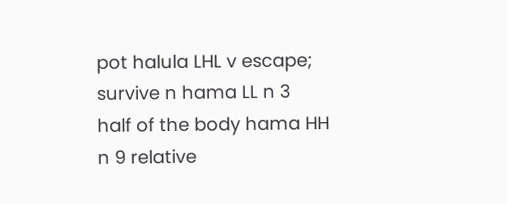pot halula LHL v escape; survive n hama LL n 3 half of the body hama HH n 9 relative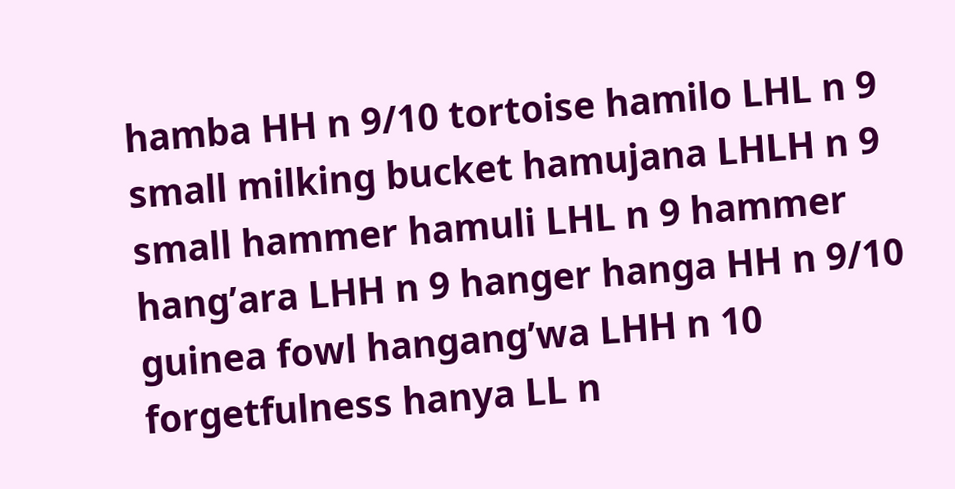hamba HH n 9/10 tortoise hamilo LHL n 9 small milking bucket hamujana LHLH n 9 small hammer hamuli LHL n 9 hammer hang’ara LHH n 9 hanger hanga HH n 9/10 guinea fowl hangang’wa LHH n 10 forgetfulness hanya LL n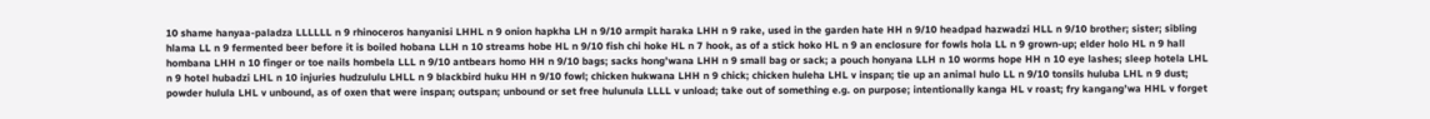10 shame hanyaa-paladza LLLLLL n 9 rhinoceros hanyanisi LHHL n 9 onion hapkha LH n 9/10 armpit haraka LHH n 9 rake, used in the garden hate HH n 9/10 headpad hazwadzi HLL n 9/10 brother; sister; sibling hlama LL n 9 fermented beer before it is boiled hobana LLH n 10 streams hobe HL n 9/10 fish chi hoke HL n 7 hook, as of a stick hoko HL n 9 an enclosure for fowls hola LL n 9 grown-up; elder holo HL n 9 hall hombana LHH n 10 finger or toe nails hombela LLL n 9/10 antbears homo HH n 9/10 bags; sacks hong’wana LHH n 9 small bag or sack; a pouch honyana LLH n 10 worms hope HH n 10 eye lashes; sleep hotela LHL n 9 hotel hubadzi LHL n 10 injuries hudzululu LHLL n 9 blackbird huku HH n 9/10 fowl; chicken hukwana LHH n 9 chick; chicken huleha LHL v inspan; tie up an animal hulo LL n 9/10 tonsils huluba LHL n 9 dust; powder hulula LHL v unbound, as of oxen that were inspan; outspan; unbound or set free hulunula LLLL v unload; take out of something e.g. on purpose; intentionally kanga HL v roast; fry kangang’wa HHL v forget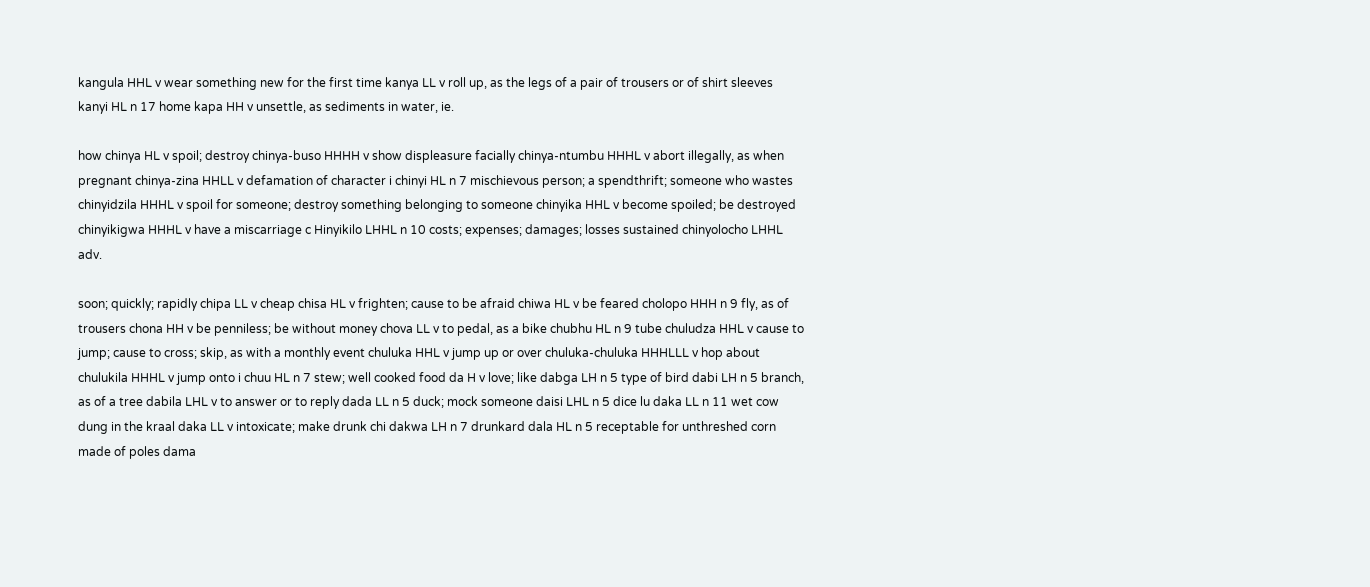kangula HHL v wear something new for the first time kanya LL v roll up, as the legs of a pair of trousers or of shirt sleeves kanyi HL n 17 home kapa HH v unsettle, as sediments in water, ie.

how chinya HL v spoil; destroy chinya-buso HHHH v show displeasure facially chinya-ntumbu HHHL v abort illegally, as when pregnant chinya-zina HHLL v defamation of character i chinyi HL n 7 mischievous person; a spendthrift; someone who wastes chinyidzila HHHL v spoil for someone; destroy something belonging to someone chinyika HHL v become spoiled; be destroyed chinyikigwa HHHL v have a miscarriage c Hinyikilo LHHL n 10 costs; expenses; damages; losses sustained chinyolocho LHHL adv.

soon; quickly; rapidly chipa LL v cheap chisa HL v frighten; cause to be afraid chiwa HL v be feared cholopo HHH n 9 fly, as of trousers chona HH v be penniless; be without money chova LL v to pedal, as a bike chubhu HL n 9 tube chuludza HHL v cause to jump; cause to cross; skip, as with a monthly event chuluka HHL v jump up or over chuluka-chuluka HHHLLL v hop about chulukila HHHL v jump onto i chuu HL n 7 stew; well cooked food da H v love; like dabga LH n 5 type of bird dabi LH n 5 branch, as of a tree dabila LHL v to answer or to reply dada LL n 5 duck; mock someone daisi LHL n 5 dice lu daka LL n 11 wet cow dung in the kraal daka LL v intoxicate; make drunk chi dakwa LH n 7 drunkard dala HL n 5 receptable for unthreshed corn made of poles dama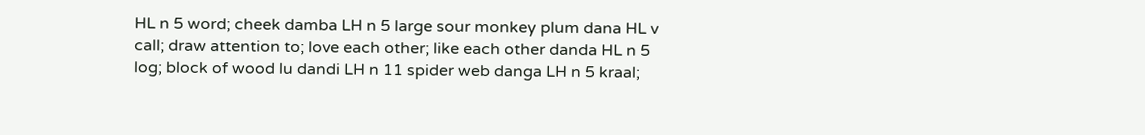HL n 5 word; cheek damba LH n 5 large sour monkey plum dana HL v call; draw attention to; love each other; like each other danda HL n 5 log; block of wood lu dandi LH n 11 spider web danga LH n 5 kraal;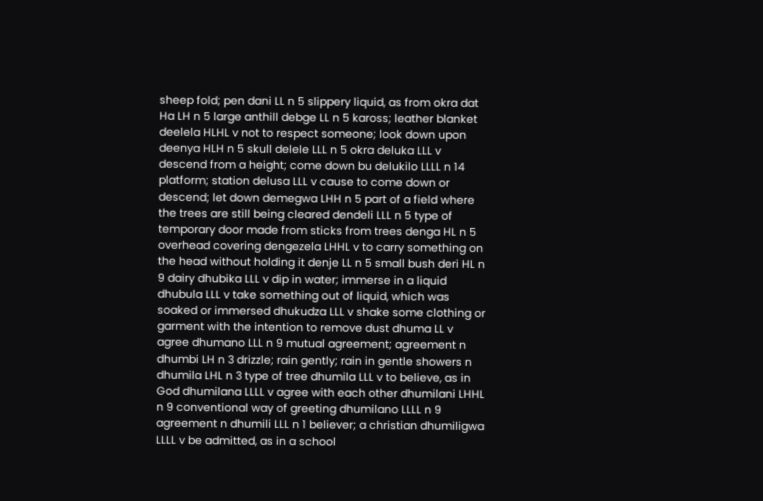sheep fold; pen dani LL n 5 slippery liquid, as from okra dat Ha LH n 5 large anthill debge LL n 5 kaross; leather blanket deelela HLHL v not to respect someone; look down upon deenya HLH n 5 skull delele LLL n 5 okra deluka LLL v descend from a height; come down bu delukilo LLLL n 14 platform; station delusa LLL v cause to come down or descend; let down demegwa LHH n 5 part of a field where the trees are still being cleared dendeli LLL n 5 type of temporary door made from sticks from trees denga HL n 5 overhead covering dengezela LHHL v to carry something on the head without holding it denje LL n 5 small bush deri HL n 9 dairy dhubika LLL v dip in water; immerse in a liquid dhubula LLL v take something out of liquid, which was soaked or immersed dhukudza LLL v shake some clothing or garment with the intention to remove dust dhuma LL v agree dhumano LLL n 9 mutual agreement; agreement n dhumbi LH n 3 drizzle; rain gently; rain in gentle showers n dhumila LHL n 3 type of tree dhumila LLL v to believe, as in God dhumilana LLLL v agree with each other dhumilani LHHL n 9 conventional way of greeting dhumilano LLLL n 9 agreement n dhumili LLL n 1 believer; a christian dhumiligwa LLLL v be admitted, as in a school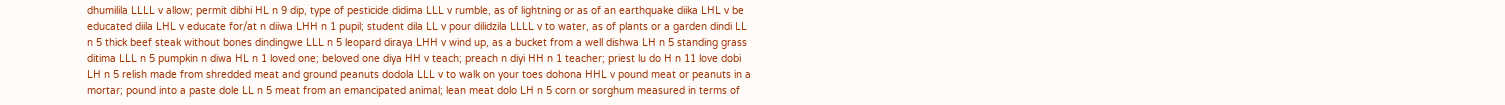dhumilila LLLL v allow; permit dibhi HL n 9 dip, type of pesticide didima LLL v rumble, as of lightning or as of an earthquake diika LHL v be educated diila LHL v educate for/at n diiwa LHH n 1 pupil; student dila LL v pour dilidzila LLLL v to water, as of plants or a garden dindi LL n 5 thick beef steak without bones dindingwe LLL n 5 leopard diraya LHH v wind up, as a bucket from a well dishwa LH n 5 standing grass ditima LLL n 5 pumpkin n diwa HL n 1 loved one; beloved one diya HH v teach; preach n diyi HH n 1 teacher; priest lu do H n 11 love dobi LH n 5 relish made from shredded meat and ground peanuts dodola LLL v to walk on your toes dohona HHL v pound meat or peanuts in a mortar; pound into a paste dole LL n 5 meat from an emancipated animal; lean meat dolo LH n 5 corn or sorghum measured in terms of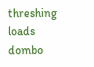threshing loads dombo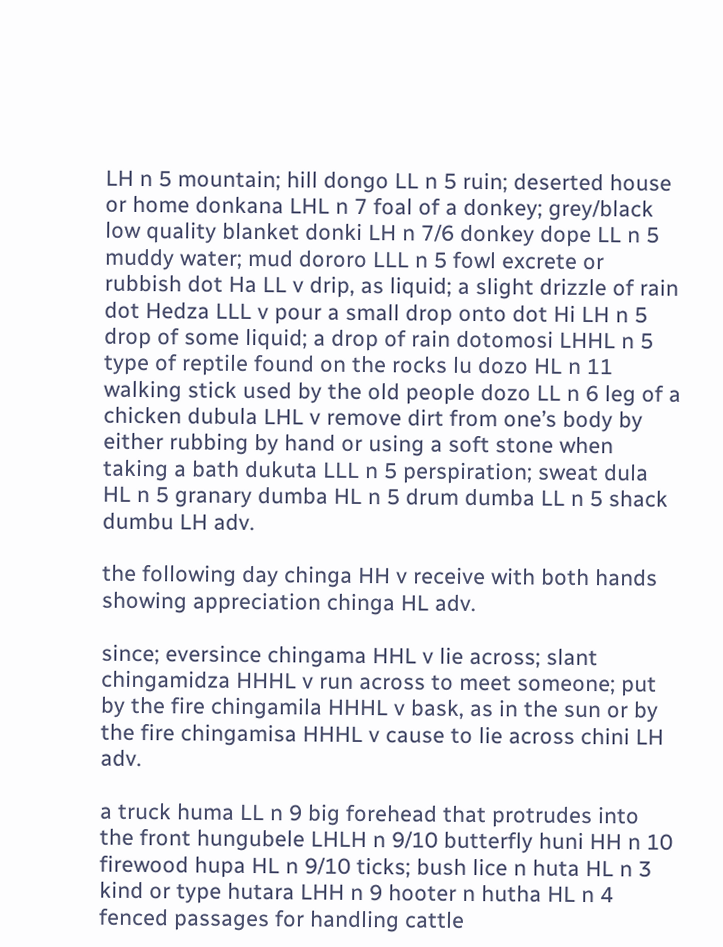LH n 5 mountain; hill dongo LL n 5 ruin; deserted house or home donkana LHL n 7 foal of a donkey; grey/black low quality blanket donki LH n 7/6 donkey dope LL n 5 muddy water; mud dororo LLL n 5 fowl excrete or rubbish dot Ha LL v drip, as liquid; a slight drizzle of rain dot Hedza LLL v pour a small drop onto dot Hi LH n 5 drop of some liquid; a drop of rain dotomosi LHHL n 5 type of reptile found on the rocks lu dozo HL n 11 walking stick used by the old people dozo LL n 6 leg of a chicken dubula LHL v remove dirt from one’s body by either rubbing by hand or using a soft stone when taking a bath dukuta LLL n 5 perspiration; sweat dula HL n 5 granary dumba HL n 5 drum dumba LL n 5 shack dumbu LH adv.

the following day chinga HH v receive with both hands showing appreciation chinga HL adv.

since; eversince chingama HHL v lie across; slant chingamidza HHHL v run across to meet someone; put by the fire chingamila HHHL v bask, as in the sun or by the fire chingamisa HHHL v cause to lie across chini LH adv.

a truck huma LL n 9 big forehead that protrudes into the front hungubele LHLH n 9/10 butterfly huni HH n 10 firewood hupa HL n 9/10 ticks; bush lice n huta HL n 3 kind or type hutara LHH n 9 hooter n hutha HL n 4 fenced passages for handling cattle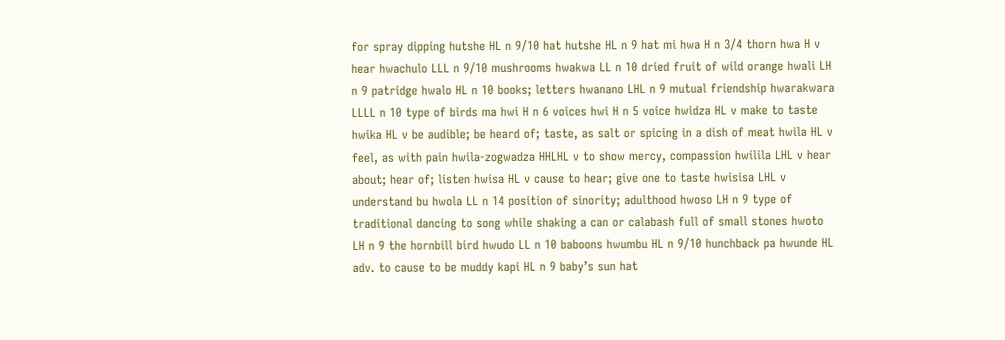for spray dipping hutshe HL n 9/10 hat hutshe HL n 9 hat mi hwa H n 3/4 thorn hwa H v hear hwachulo LLL n 9/10 mushrooms hwakwa LL n 10 dried fruit of wild orange hwali LH n 9 patridge hwalo HL n 10 books; letters hwanano LHL n 9 mutual friendship hwarakwara LLLL n 10 type of birds ma hwi H n 6 voices hwi H n 5 voice hwidza HL v make to taste hwika HL v be audible; be heard of; taste, as salt or spicing in a dish of meat hwila HL v feel, as with pain hwila-zogwadza HHLHL v to show mercy, compassion hwilila LHL v hear about; hear of; listen hwisa HL v cause to hear; give one to taste hwisisa LHL v understand bu hwola LL n 14 position of sinority; adulthood hwoso LH n 9 type of traditional dancing to song while shaking a can or calabash full of small stones hwoto LH n 9 the hornbill bird hwudo LL n 10 baboons hwumbu HL n 9/10 hunchback pa hwunde HL adv. to cause to be muddy kapi HL n 9 baby’s sun hat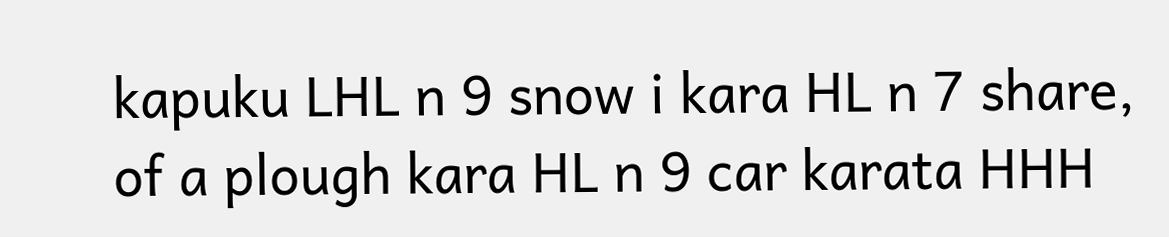kapuku LHL n 9 snow i kara HL n 7 share, of a plough kara HL n 9 car karata HHH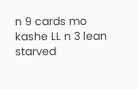n 9 cards mo kashe LL n 3 lean starved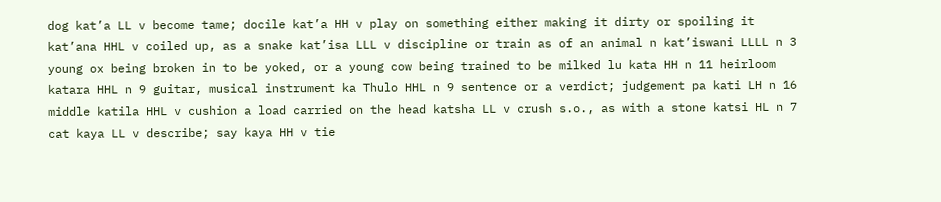dog kat’a LL v become tame; docile kat’a HH v play on something either making it dirty or spoiling it kat’ana HHL v coiled up, as a snake kat’isa LLL v discipline or train as of an animal n kat’iswani LLLL n 3 young ox being broken in to be yoked, or a young cow being trained to be milked lu kata HH n 11 heirloom katara HHL n 9 guitar, musical instrument ka Thulo HHL n 9 sentence or a verdict; judgement pa kati LH n 16 middle katila HHL v cushion a load carried on the head katsha LL v crush s.o., as with a stone katsi HL n 7 cat kaya LL v describe; say kaya HH v tie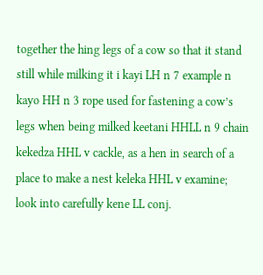together the hing legs of a cow so that it stand still while milking it i kayi LH n 7 example n kayo HH n 3 rope used for fastening a cow’s legs when being milked keetani HHLL n 9 chain kekedza HHL v cackle, as a hen in search of a place to make a nest keleka HHL v examine; look into carefully kene LL conj.